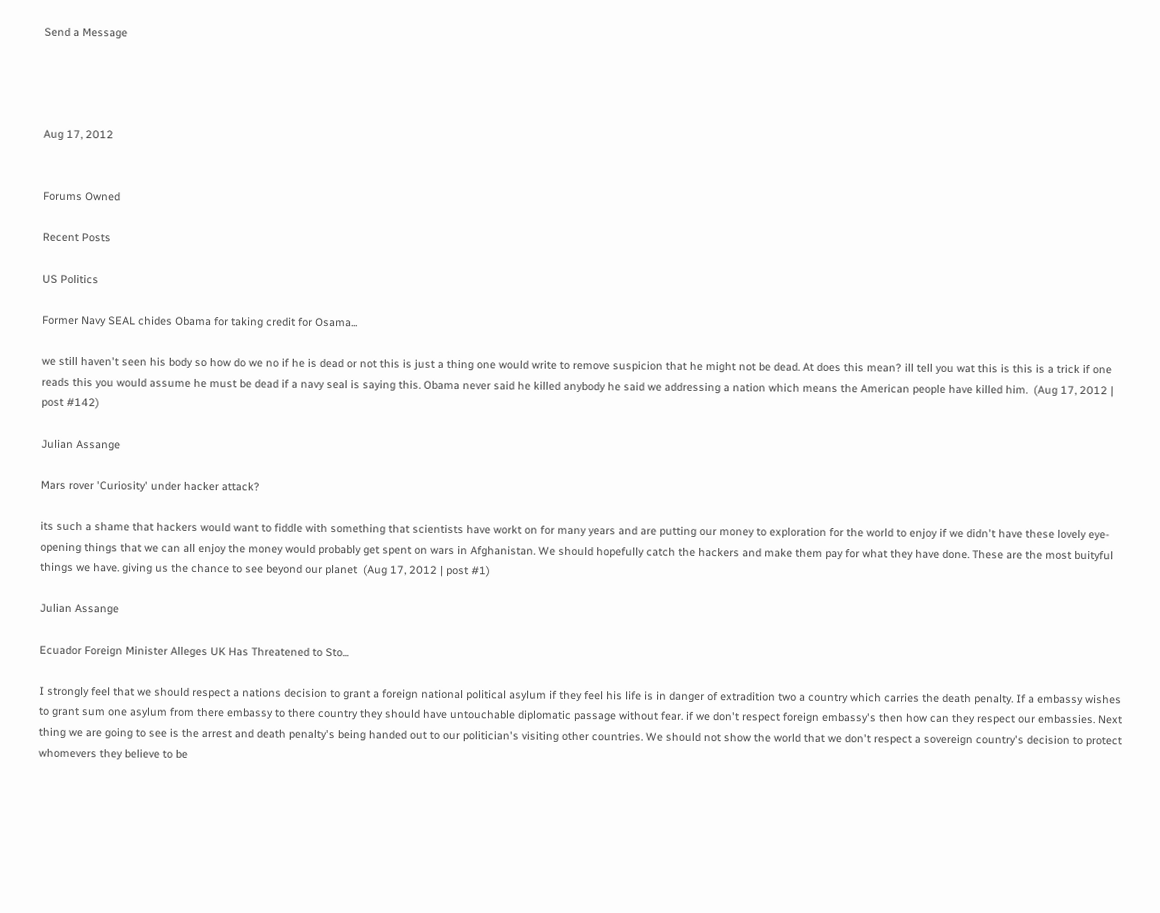Send a Message




Aug 17, 2012


Forums Owned

Recent Posts

US Politics

Former Navy SEAL chides Obama for taking credit for Osama...

we still haven't seen his body so how do we no if he is dead or not this is just a thing one would write to remove suspicion that he might not be dead. At does this mean? ill tell you wat this is this is a trick if one reads this you would assume he must be dead if a navy seal is saying this. Obama never said he killed anybody he said we addressing a nation which means the American people have killed him.  (Aug 17, 2012 | post #142)

Julian Assange

Mars rover 'Curiosity' under hacker attack?

its such a shame that hackers would want to fiddle with something that scientists have workt on for many years and are putting our money to exploration for the world to enjoy if we didn't have these lovely eye-opening things that we can all enjoy the money would probably get spent on wars in Afghanistan. We should hopefully catch the hackers and make them pay for what they have done. These are the most buityful things we have. giving us the chance to see beyond our planet  (Aug 17, 2012 | post #1)

Julian Assange

Ecuador Foreign Minister Alleges UK Has Threatened to Sto...

I strongly feel that we should respect a nations decision to grant a foreign national political asylum if they feel his life is in danger of extradition two a country which carries the death penalty. If a embassy wishes to grant sum one asylum from there embassy to there country they should have untouchable diplomatic passage without fear. if we don't respect foreign embassy's then how can they respect our embassies. Next thing we are going to see is the arrest and death penalty's being handed out to our politician's visiting other countries. We should not show the world that we don't respect a sovereign country's decision to protect whomevers they believe to be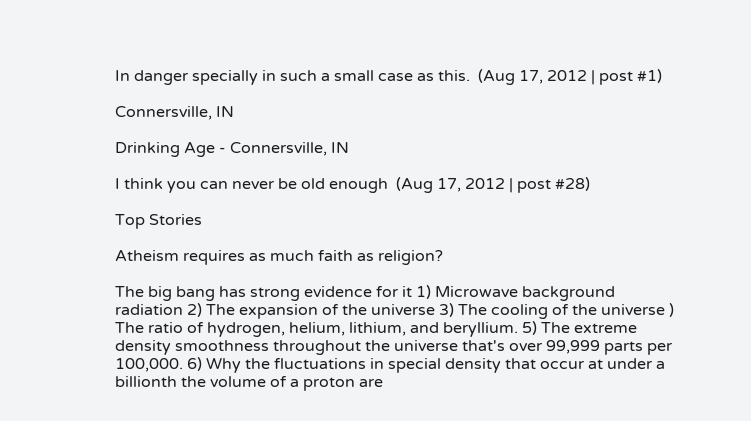In danger specially in such a small case as this.  (Aug 17, 2012 | post #1)

Connersville, IN

Drinking Age - Connersville, IN

I think you can never be old enough  (Aug 17, 2012 | post #28)

Top Stories

Atheism requires as much faith as religion?

The big bang has strong evidence for it 1) Microwave background radiation 2) The expansion of the universe 3) The cooling of the universe ) The ratio of hydrogen, helium, lithium, and beryllium. 5) The extreme density smoothness throughout the universe that's over 99,999 parts per 100,000. 6) Why the fluctuations in special density that occur at under a billionth the volume of a proton are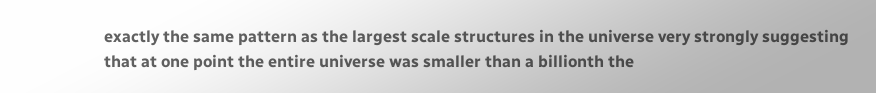exactly the same pattern as the largest scale structures in the universe very strongly suggesting that at one point the entire universe was smaller than a billionth the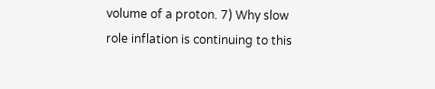volume of a proton. 7) Why slow role inflation is continuing to this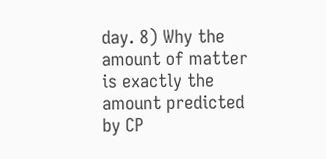day. 8) Why the amount of matter is exactly the amount predicted by CP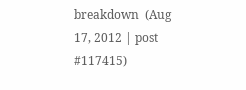breakdown  (Aug 17, 2012 | post #117415)